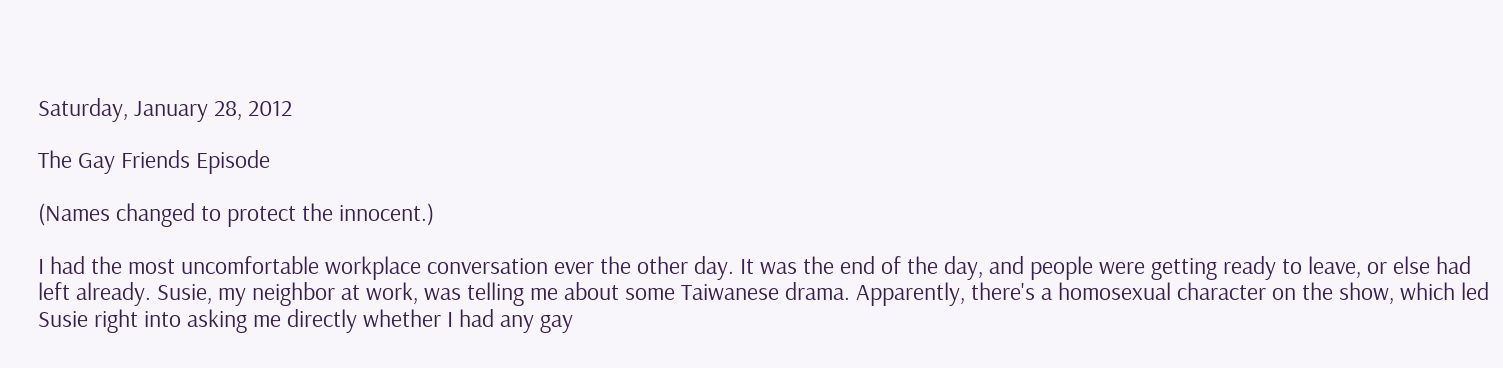Saturday, January 28, 2012

The Gay Friends Episode

(Names changed to protect the innocent.)

I had the most uncomfortable workplace conversation ever the other day. It was the end of the day, and people were getting ready to leave, or else had left already. Susie, my neighbor at work, was telling me about some Taiwanese drama. Apparently, there's a homosexual character on the show, which led Susie right into asking me directly whether I had any gay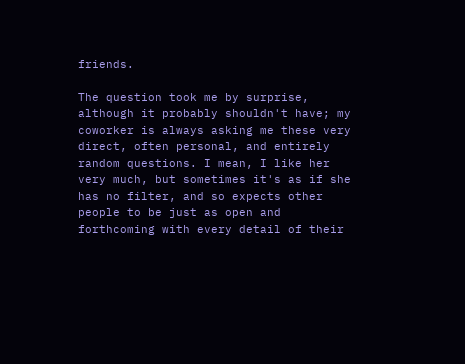friends.

The question took me by surprise, although it probably shouldn't have; my coworker is always asking me these very direct, often personal, and entirely random questions. I mean, I like her very much, but sometimes it's as if she has no filter, and so expects other people to be just as open and forthcoming with every detail of their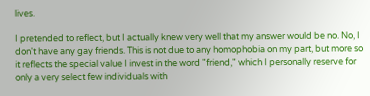lives.

I pretended to reflect, but I actually knew very well that my answer would be no. No, I don't have any gay friends. This is not due to any homophobia on my part, but more so it reflects the special value I invest in the word "friend," which I personally reserve for only a very select few individuals with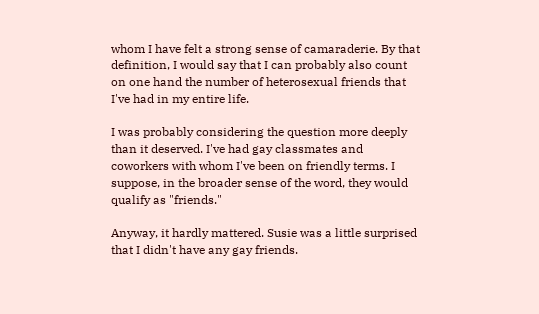whom I have felt a strong sense of camaraderie. By that definition, I would say that I can probably also count on one hand the number of heterosexual friends that I've had in my entire life.

I was probably considering the question more deeply than it deserved. I've had gay classmates and coworkers with whom I've been on friendly terms. I suppose, in the broader sense of the word, they would qualify as "friends."

Anyway, it hardly mattered. Susie was a little surprised that I didn't have any gay friends.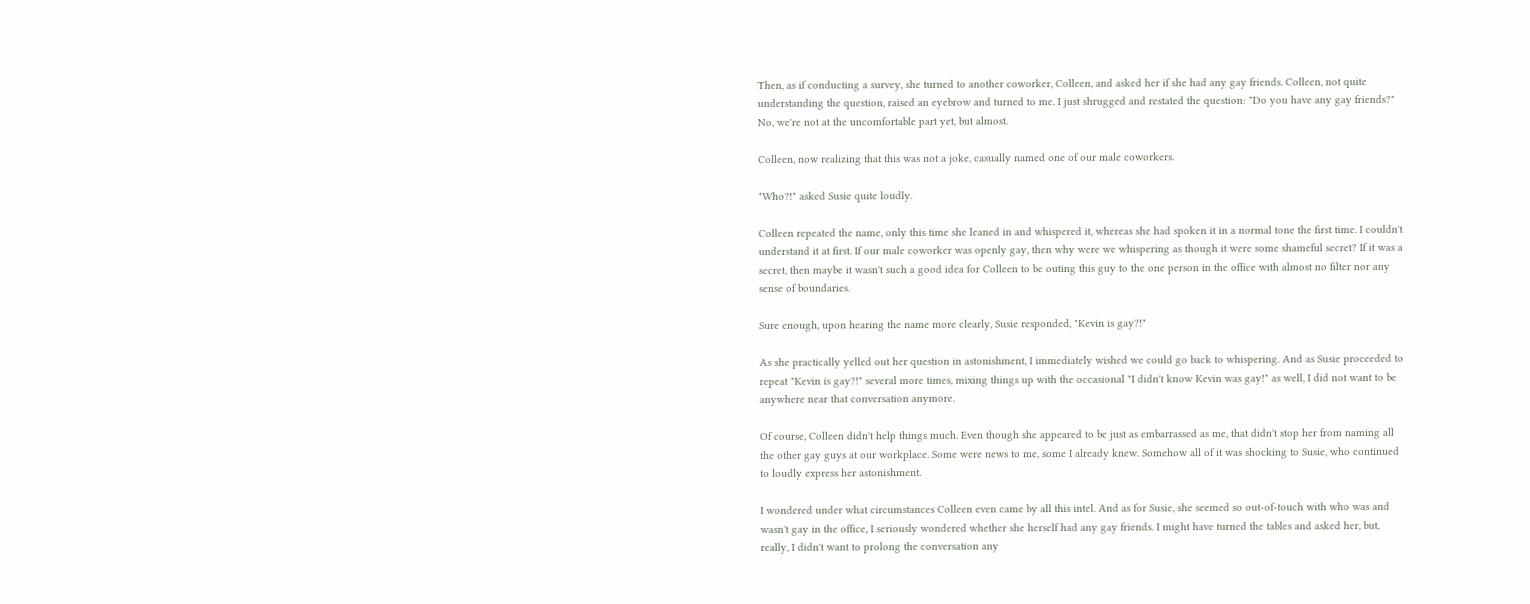Then, as if conducting a survey, she turned to another coworker, Colleen, and asked her if she had any gay friends. Colleen, not quite understanding the question, raised an eyebrow and turned to me. I just shrugged and restated the question: "Do you have any gay friends?" No, we're not at the uncomfortable part yet, but almost.

Colleen, now realizing that this was not a joke, casually named one of our male coworkers.

"Who?!" asked Susie quite loudly.

Colleen repeated the name, only this time she leaned in and whispered it, whereas she had spoken it in a normal tone the first time. I couldn't understand it at first. If our male coworker was openly gay, then why were we whispering as though it were some shameful secret? If it was a secret, then maybe it wasn't such a good idea for Colleen to be outing this guy to the one person in the office with almost no filter nor any sense of boundaries.

Sure enough, upon hearing the name more clearly, Susie responded, "Kevin is gay?!"

As she practically yelled out her question in astonishment, I immediately wished we could go back to whispering. And as Susie proceeded to repeat "Kevin is gay?!" several more times, mixing things up with the occasional "I didn't know Kevin was gay!" as well, I did not want to be anywhere near that conversation anymore.

Of course, Colleen didn't help things much. Even though she appeared to be just as embarrassed as me, that didn't stop her from naming all the other gay guys at our workplace. Some were news to me, some I already knew. Somehow all of it was shocking to Susie, who continued to loudly express her astonishment.

I wondered under what circumstances Colleen even came by all this intel. And as for Susie, she seemed so out-of-touch with who was and wasn't gay in the office, I seriously wondered whether she herself had any gay friends. I might have turned the tables and asked her, but, really, I didn't want to prolong the conversation any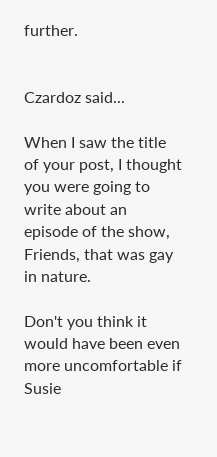further.


Czardoz said...

When I saw the title of your post, I thought you were going to write about an episode of the show, Friends, that was gay in nature.

Don't you think it would have been even more uncomfortable if Susie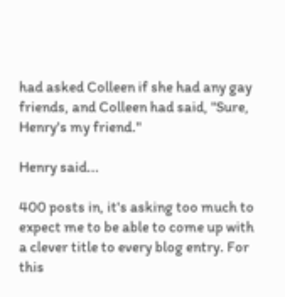had asked Colleen if she had any gay friends, and Colleen had said, "Sure, Henry's my friend."

Henry said...

400 posts in, it's asking too much to expect me to be able to come up with a clever title to every blog entry. For this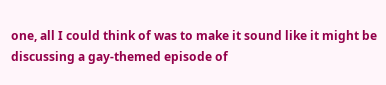one, all I could think of was to make it sound like it might be discussing a gay-themed episode of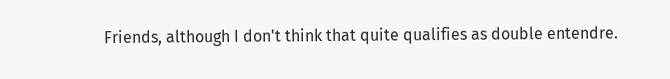Friends, although I don't think that quite qualifies as double entendre.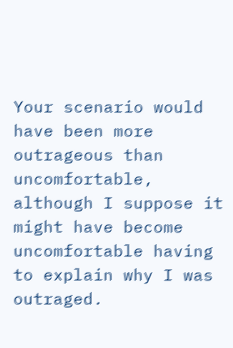Your scenario would have been more outrageous than uncomfortable, although I suppose it might have become uncomfortable having to explain why I was outraged.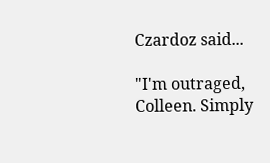Czardoz said...

"I'm outraged, Colleen. Simply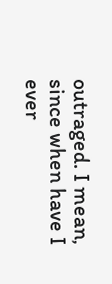outraged. I mean, since when have I ever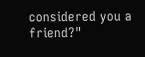considered you a friend?"